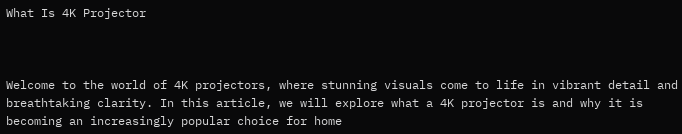What Is 4K Projector



Welcome to the world of 4K projectors, where stunning visuals come to life in vibrant detail and breathtaking clarity. In this article, we will explore what a 4K projector is and why it is becoming an increasingly popular choice for home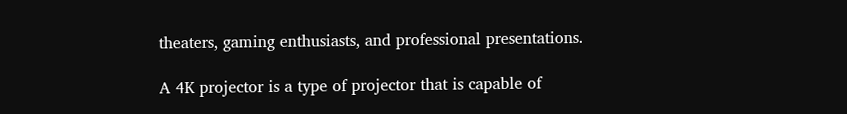theaters, gaming enthusiasts, and professional presentations.

A 4K projector is a type of projector that is capable of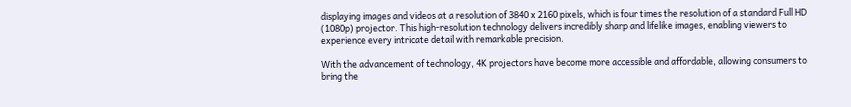displaying images and videos at a resolution of 3840 x 2160 pixels, which is four times the resolution of a standard Full HD (1080p) projector. This high-resolution technology delivers incredibly sharp and lifelike images, enabling viewers to experience every intricate detail with remarkable precision.

With the advancement of technology, 4K projectors have become more accessible and affordable, allowing consumers to bring the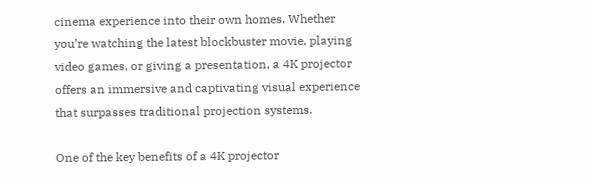cinema experience into their own homes. Whether you’re watching the latest blockbuster movie, playing video games, or giving a presentation, a 4K projector offers an immersive and captivating visual experience that surpasses traditional projection systems.

One of the key benefits of a 4K projector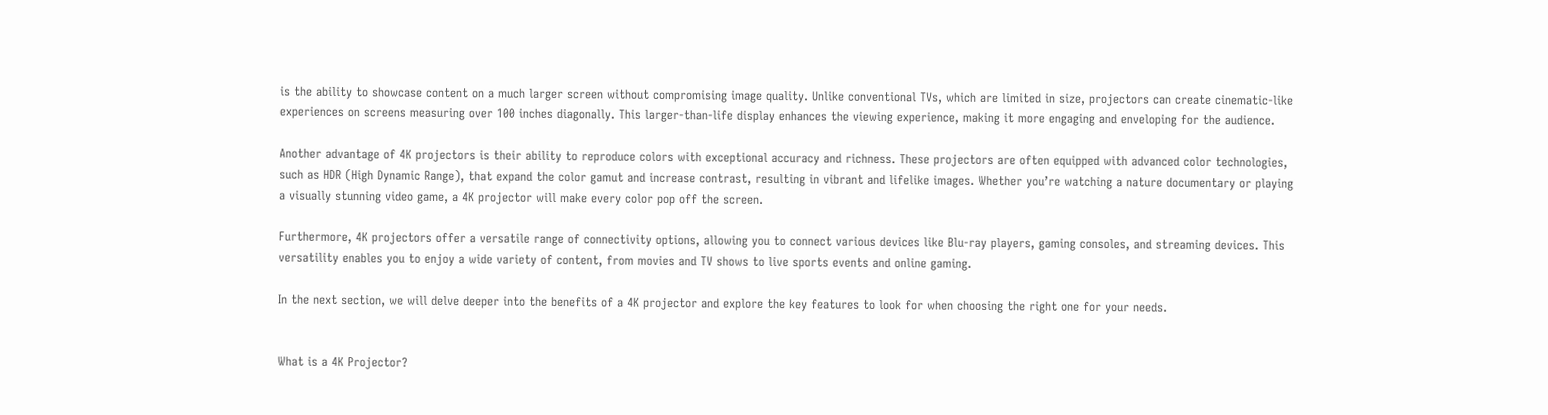is the ability to showcase content on a much larger screen without compromising image quality. Unlike conventional TVs, which are limited in size, projectors can create cinematic-like experiences on screens measuring over 100 inches diagonally. This larger-than-life display enhances the viewing experience, making it more engaging and enveloping for the audience.

Another advantage of 4K projectors is their ability to reproduce colors with exceptional accuracy and richness. These projectors are often equipped with advanced color technologies, such as HDR (High Dynamic Range), that expand the color gamut and increase contrast, resulting in vibrant and lifelike images. Whether you’re watching a nature documentary or playing a visually stunning video game, a 4K projector will make every color pop off the screen.

Furthermore, 4K projectors offer a versatile range of connectivity options, allowing you to connect various devices like Blu-ray players, gaming consoles, and streaming devices. This versatility enables you to enjoy a wide variety of content, from movies and TV shows to live sports events and online gaming.

In the next section, we will delve deeper into the benefits of a 4K projector and explore the key features to look for when choosing the right one for your needs.


What is a 4K Projector?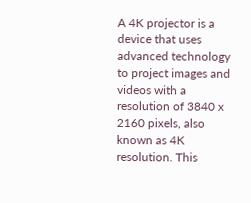A 4K projector is a device that uses advanced technology to project images and videos with a resolution of 3840 x 2160 pixels, also known as 4K resolution. This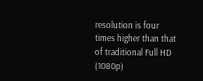resolution is four times higher than that of traditional Full HD (1080p)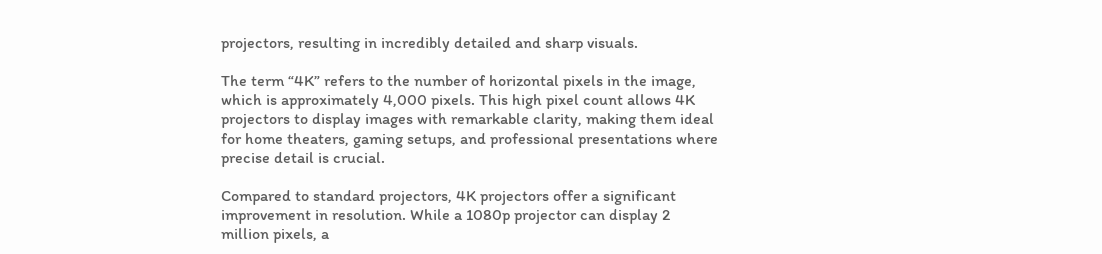projectors, resulting in incredibly detailed and sharp visuals.

The term “4K” refers to the number of horizontal pixels in the image, which is approximately 4,000 pixels. This high pixel count allows 4K projectors to display images with remarkable clarity, making them ideal for home theaters, gaming setups, and professional presentations where precise detail is crucial.

Compared to standard projectors, 4K projectors offer a significant improvement in resolution. While a 1080p projector can display 2 million pixels, a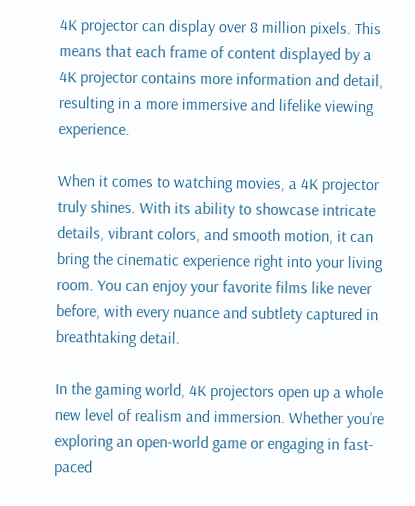4K projector can display over 8 million pixels. This means that each frame of content displayed by a 4K projector contains more information and detail, resulting in a more immersive and lifelike viewing experience.

When it comes to watching movies, a 4K projector truly shines. With its ability to showcase intricate details, vibrant colors, and smooth motion, it can bring the cinematic experience right into your living room. You can enjoy your favorite films like never before, with every nuance and subtlety captured in breathtaking detail.

In the gaming world, 4K projectors open up a whole new level of realism and immersion. Whether you’re exploring an open-world game or engaging in fast-paced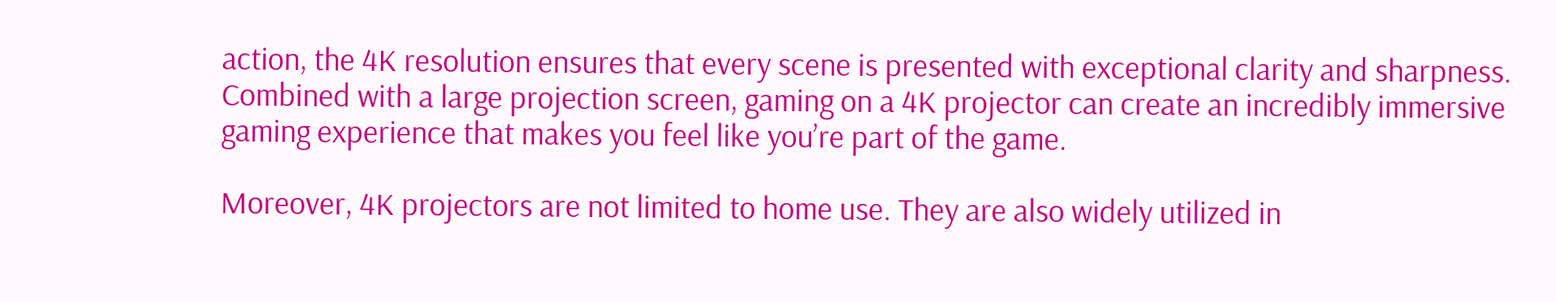action, the 4K resolution ensures that every scene is presented with exceptional clarity and sharpness. Combined with a large projection screen, gaming on a 4K projector can create an incredibly immersive gaming experience that makes you feel like you’re part of the game.

Moreover, 4K projectors are not limited to home use. They are also widely utilized in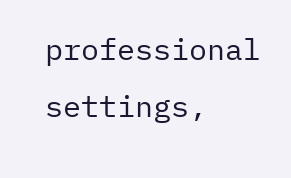professional settings,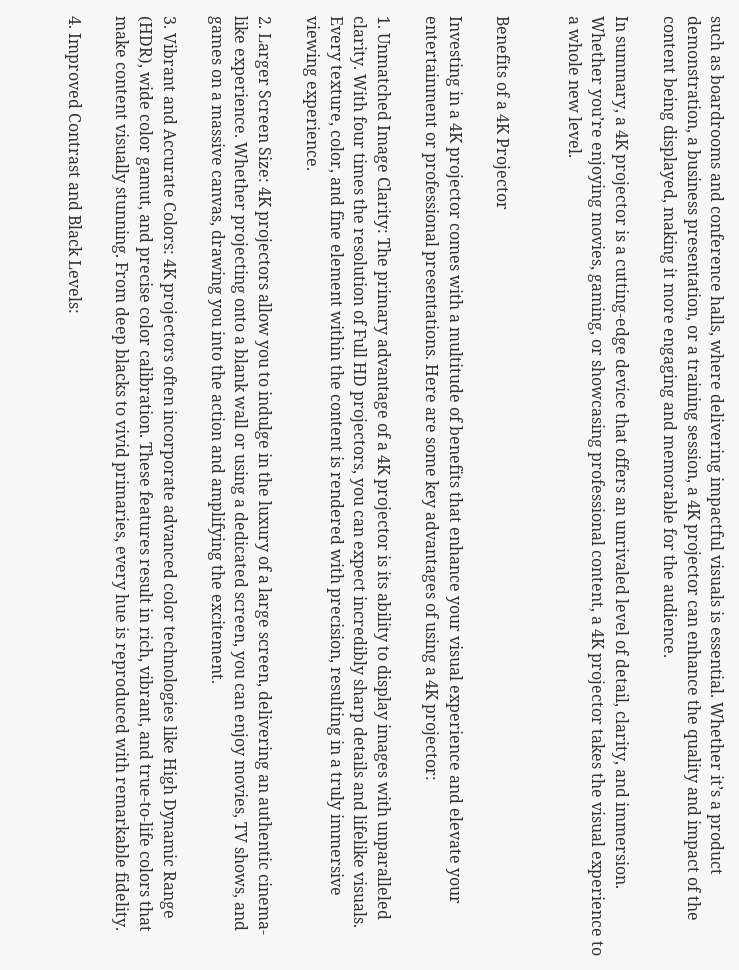such as boardrooms and conference halls, where delivering impactful visuals is essential. Whether it’s a product demonstration, a business presentation, or a training session, a 4K projector can enhance the quality and impact of the content being displayed, making it more engaging and memorable for the audience.

In summary, a 4K projector is a cutting-edge device that offers an unrivaled level of detail, clarity, and immersion. Whether you’re enjoying movies, gaming, or showcasing professional content, a 4K projector takes the visual experience to a whole new level.


Benefits of a 4K Projector

Investing in a 4K projector comes with a multitude of benefits that enhance your visual experience and elevate your entertainment or professional presentations. Here are some key advantages of using a 4K projector:

1. Unmatched Image Clarity: The primary advantage of a 4K projector is its ability to display images with unparalleled clarity. With four times the resolution of Full HD projectors, you can expect incredibly sharp details and lifelike visuals. Every texture, color, and fine element within the content is rendered with precision, resulting in a truly immersive viewing experience.

2. Larger Screen Size: 4K projectors allow you to indulge in the luxury of a large screen, delivering an authentic cinema-like experience. Whether projecting onto a blank wall or using a dedicated screen, you can enjoy movies, TV shows, and games on a massive canvas, drawing you into the action and amplifying the excitement.

3. Vibrant and Accurate Colors: 4K projectors often incorporate advanced color technologies like High Dynamic Range (HDR), wide color gamut, and precise color calibration. These features result in rich, vibrant, and true-to-life colors that make content visually stunning. From deep blacks to vivid primaries, every hue is reproduced with remarkable fidelity.

4. Improved Contrast and Black Levels: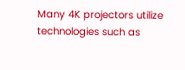Many 4K projectors utilize technologies such as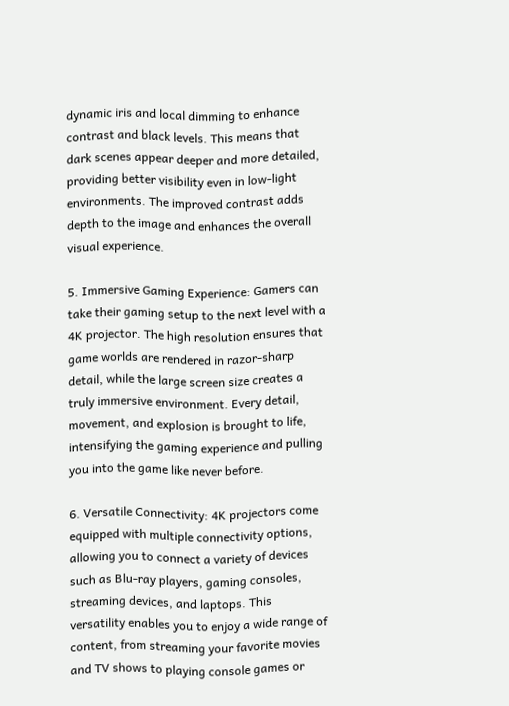dynamic iris and local dimming to enhance contrast and black levels. This means that dark scenes appear deeper and more detailed, providing better visibility even in low-light environments. The improved contrast adds depth to the image and enhances the overall visual experience.

5. Immersive Gaming Experience: Gamers can take their gaming setup to the next level with a 4K projector. The high resolution ensures that game worlds are rendered in razor-sharp detail, while the large screen size creates a truly immersive environment. Every detail, movement, and explosion is brought to life, intensifying the gaming experience and pulling you into the game like never before.

6. Versatile Connectivity: 4K projectors come equipped with multiple connectivity options, allowing you to connect a variety of devices such as Blu-ray players, gaming consoles, streaming devices, and laptops. This versatility enables you to enjoy a wide range of content, from streaming your favorite movies and TV shows to playing console games or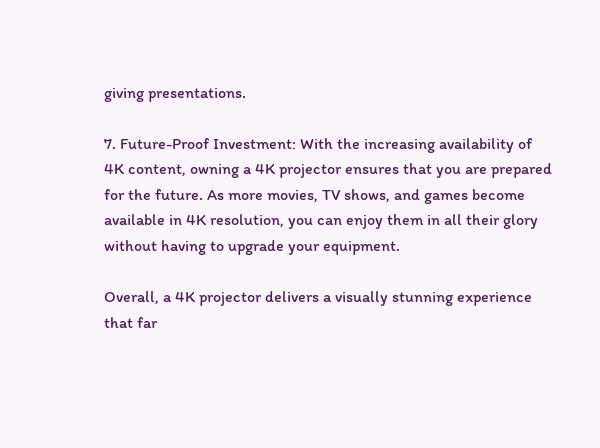giving presentations.

7. Future-Proof Investment: With the increasing availability of 4K content, owning a 4K projector ensures that you are prepared for the future. As more movies, TV shows, and games become available in 4K resolution, you can enjoy them in all their glory without having to upgrade your equipment.

Overall, a 4K projector delivers a visually stunning experience that far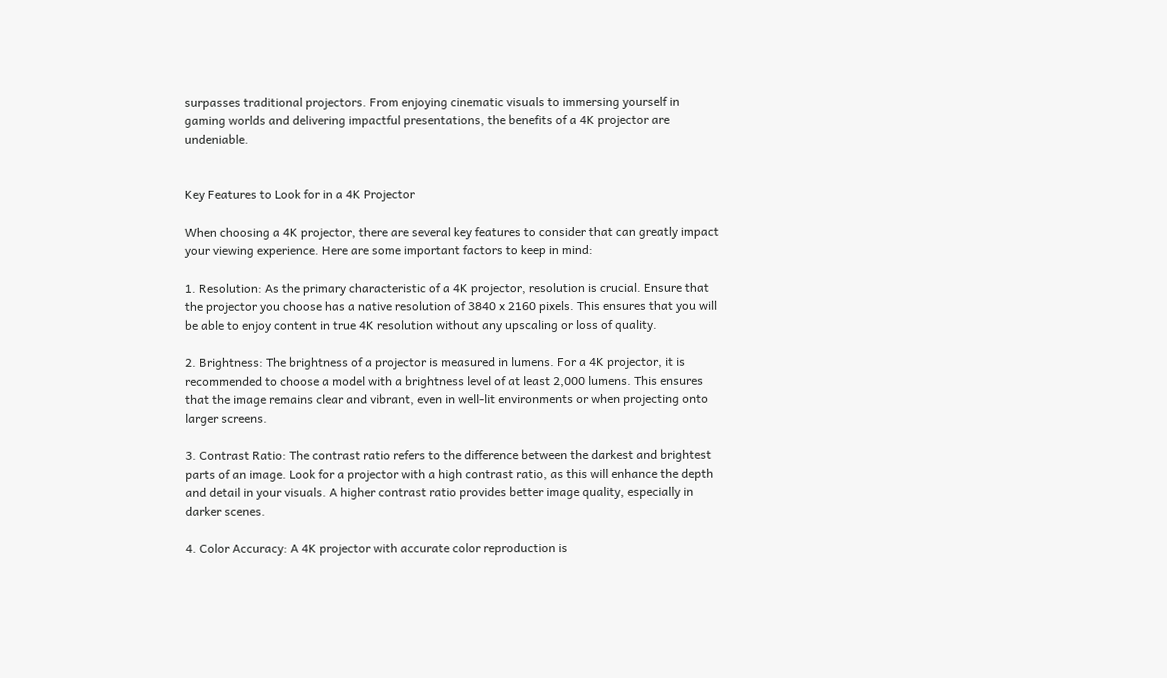surpasses traditional projectors. From enjoying cinematic visuals to immersing yourself in gaming worlds and delivering impactful presentations, the benefits of a 4K projector are undeniable.


Key Features to Look for in a 4K Projector

When choosing a 4K projector, there are several key features to consider that can greatly impact your viewing experience. Here are some important factors to keep in mind:

1. Resolution: As the primary characteristic of a 4K projector, resolution is crucial. Ensure that the projector you choose has a native resolution of 3840 x 2160 pixels. This ensures that you will be able to enjoy content in true 4K resolution without any upscaling or loss of quality.

2. Brightness: The brightness of a projector is measured in lumens. For a 4K projector, it is recommended to choose a model with a brightness level of at least 2,000 lumens. This ensures that the image remains clear and vibrant, even in well-lit environments or when projecting onto larger screens.

3. Contrast Ratio: The contrast ratio refers to the difference between the darkest and brightest parts of an image. Look for a projector with a high contrast ratio, as this will enhance the depth and detail in your visuals. A higher contrast ratio provides better image quality, especially in darker scenes.

4. Color Accuracy: A 4K projector with accurate color reproduction is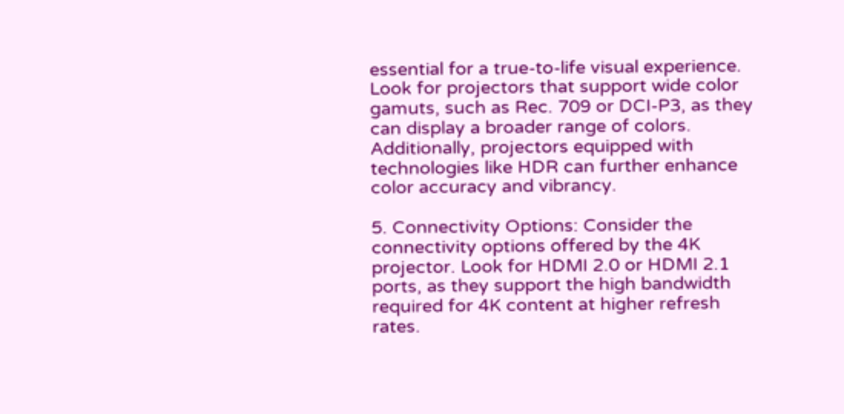essential for a true-to-life visual experience. Look for projectors that support wide color gamuts, such as Rec. 709 or DCI-P3, as they can display a broader range of colors. Additionally, projectors equipped with technologies like HDR can further enhance color accuracy and vibrancy.

5. Connectivity Options: Consider the connectivity options offered by the 4K projector. Look for HDMI 2.0 or HDMI 2.1 ports, as they support the high bandwidth required for 4K content at higher refresh rates.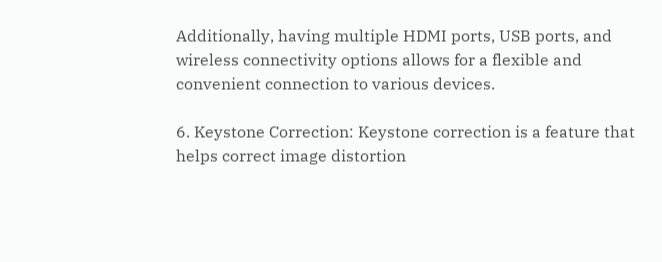Additionally, having multiple HDMI ports, USB ports, and wireless connectivity options allows for a flexible and convenient connection to various devices.

6. Keystone Correction: Keystone correction is a feature that helps correct image distortion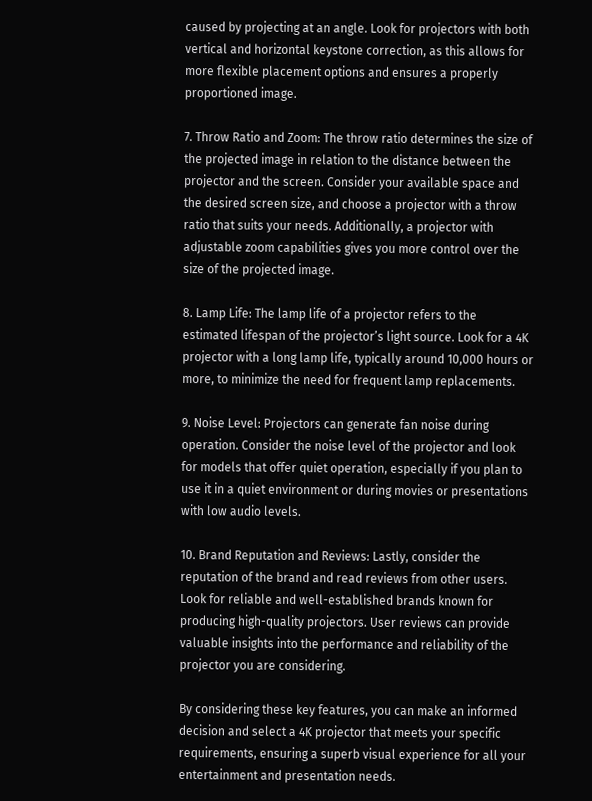caused by projecting at an angle. Look for projectors with both vertical and horizontal keystone correction, as this allows for more flexible placement options and ensures a properly proportioned image.

7. Throw Ratio and Zoom: The throw ratio determines the size of the projected image in relation to the distance between the projector and the screen. Consider your available space and the desired screen size, and choose a projector with a throw ratio that suits your needs. Additionally, a projector with adjustable zoom capabilities gives you more control over the size of the projected image.

8. Lamp Life: The lamp life of a projector refers to the estimated lifespan of the projector’s light source. Look for a 4K projector with a long lamp life, typically around 10,000 hours or more, to minimize the need for frequent lamp replacements.

9. Noise Level: Projectors can generate fan noise during operation. Consider the noise level of the projector and look for models that offer quiet operation, especially if you plan to use it in a quiet environment or during movies or presentations with low audio levels.

10. Brand Reputation and Reviews: Lastly, consider the reputation of the brand and read reviews from other users. Look for reliable and well-established brands known for producing high-quality projectors. User reviews can provide valuable insights into the performance and reliability of the projector you are considering.

By considering these key features, you can make an informed decision and select a 4K projector that meets your specific requirements, ensuring a superb visual experience for all your entertainment and presentation needs.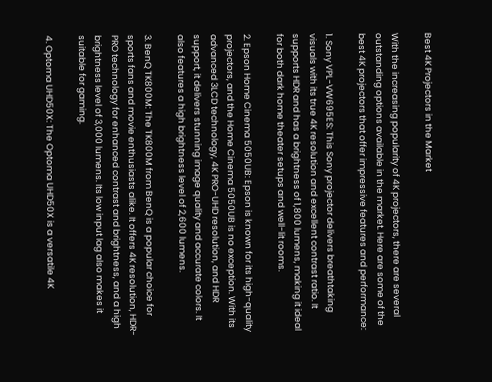Best 4K Projectors in the Market

With the increasing popularity of 4K projectors, there are several outstanding options available in the market. Here are some of the best 4K projectors that offer impressive features and performance:

1. Sony VPL-VW695ES: This Sony projector delivers breathtaking visuals with its true 4K resolution and excellent contrast ratio. It supports HDR and has a brightness of 1,800 lumens, making it ideal for both dark home theater setups and well-lit rooms.

2. Epson Home Cinema 5050UB: Epson is known for its high-quality projectors, and the Home Cinema 5050UB is no exception. With its advanced 3LCD technology, 4K PRO-UHD resolution, and HDR support, it delivers stunning image quality and accurate colors. It also features a high brightness level of 2,600 lumens.

3. BenQ TK800M: The TK800M from BenQ is a popular choice for sports fans and movie enthusiasts alike. It offers 4K resolution, HDR-PRO technology for enhanced contrast and brightness, and a high brightness level of 3,000 lumens. Its low input lag also makes it suitable for gaming.

4. Optoma UHD50X: The Optoma UHD50X is a versatile 4K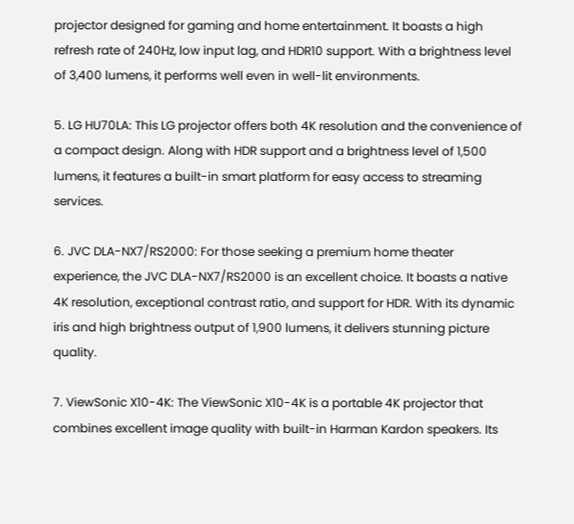projector designed for gaming and home entertainment. It boasts a high refresh rate of 240Hz, low input lag, and HDR10 support. With a brightness level of 3,400 lumens, it performs well even in well-lit environments.

5. LG HU70LA: This LG projector offers both 4K resolution and the convenience of a compact design. Along with HDR support and a brightness level of 1,500 lumens, it features a built-in smart platform for easy access to streaming services.

6. JVC DLA-NX7/RS2000: For those seeking a premium home theater experience, the JVC DLA-NX7/RS2000 is an excellent choice. It boasts a native 4K resolution, exceptional contrast ratio, and support for HDR. With its dynamic iris and high brightness output of 1,900 lumens, it delivers stunning picture quality.

7. ViewSonic X10-4K: The ViewSonic X10-4K is a portable 4K projector that combines excellent image quality with built-in Harman Kardon speakers. Its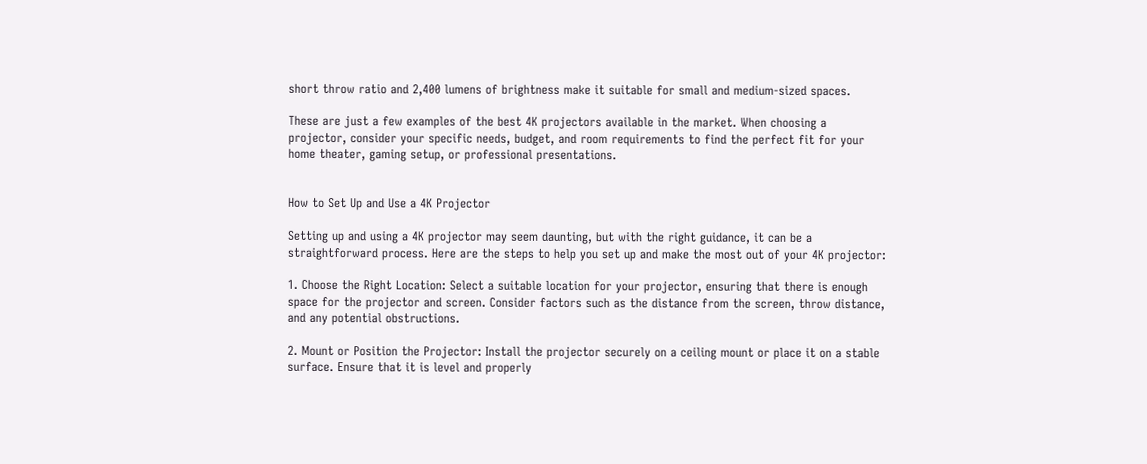short throw ratio and 2,400 lumens of brightness make it suitable for small and medium-sized spaces.

These are just a few examples of the best 4K projectors available in the market. When choosing a projector, consider your specific needs, budget, and room requirements to find the perfect fit for your home theater, gaming setup, or professional presentations.


How to Set Up and Use a 4K Projector

Setting up and using a 4K projector may seem daunting, but with the right guidance, it can be a straightforward process. Here are the steps to help you set up and make the most out of your 4K projector:

1. Choose the Right Location: Select a suitable location for your projector, ensuring that there is enough space for the projector and screen. Consider factors such as the distance from the screen, throw distance, and any potential obstructions.

2. Mount or Position the Projector: Install the projector securely on a ceiling mount or place it on a stable surface. Ensure that it is level and properly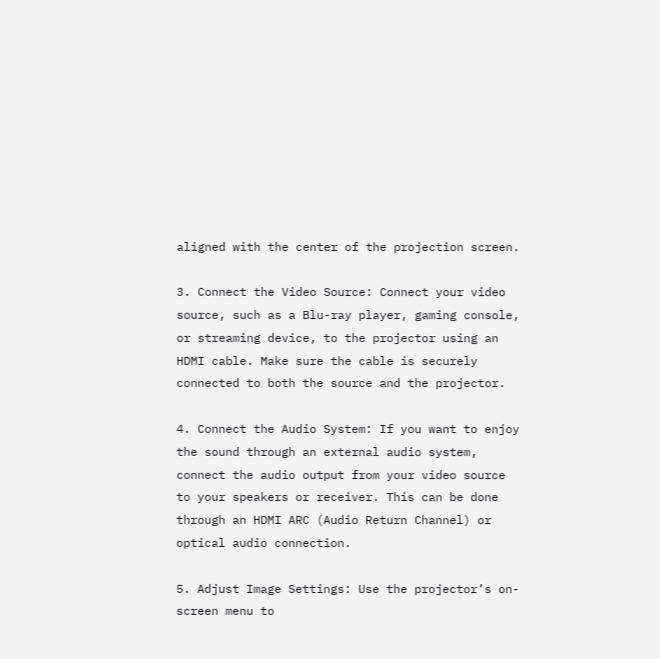aligned with the center of the projection screen.

3. Connect the Video Source: Connect your video source, such as a Blu-ray player, gaming console, or streaming device, to the projector using an HDMI cable. Make sure the cable is securely connected to both the source and the projector.

4. Connect the Audio System: If you want to enjoy the sound through an external audio system, connect the audio output from your video source to your speakers or receiver. This can be done through an HDMI ARC (Audio Return Channel) or optical audio connection.

5. Adjust Image Settings: Use the projector’s on-screen menu to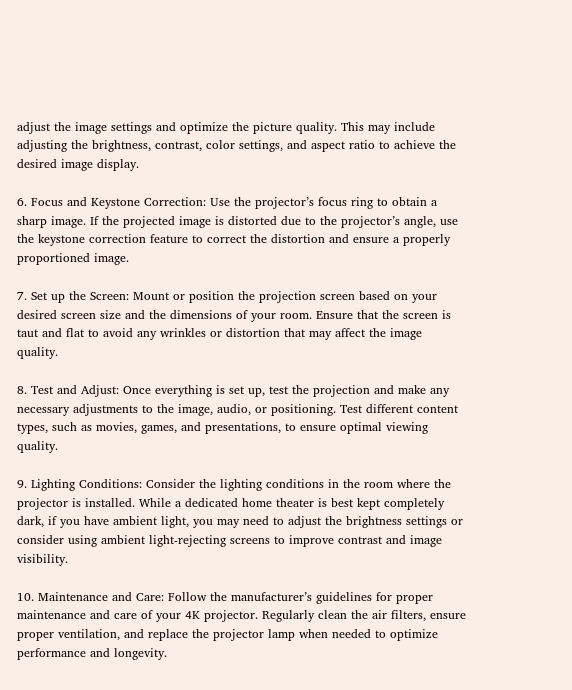adjust the image settings and optimize the picture quality. This may include adjusting the brightness, contrast, color settings, and aspect ratio to achieve the desired image display.

6. Focus and Keystone Correction: Use the projector’s focus ring to obtain a sharp image. If the projected image is distorted due to the projector’s angle, use the keystone correction feature to correct the distortion and ensure a properly proportioned image.

7. Set up the Screen: Mount or position the projection screen based on your desired screen size and the dimensions of your room. Ensure that the screen is taut and flat to avoid any wrinkles or distortion that may affect the image quality.

8. Test and Adjust: Once everything is set up, test the projection and make any necessary adjustments to the image, audio, or positioning. Test different content types, such as movies, games, and presentations, to ensure optimal viewing quality.

9. Lighting Conditions: Consider the lighting conditions in the room where the projector is installed. While a dedicated home theater is best kept completely dark, if you have ambient light, you may need to adjust the brightness settings or consider using ambient light-rejecting screens to improve contrast and image visibility.

10. Maintenance and Care: Follow the manufacturer’s guidelines for proper maintenance and care of your 4K projector. Regularly clean the air filters, ensure proper ventilation, and replace the projector lamp when needed to optimize performance and longevity.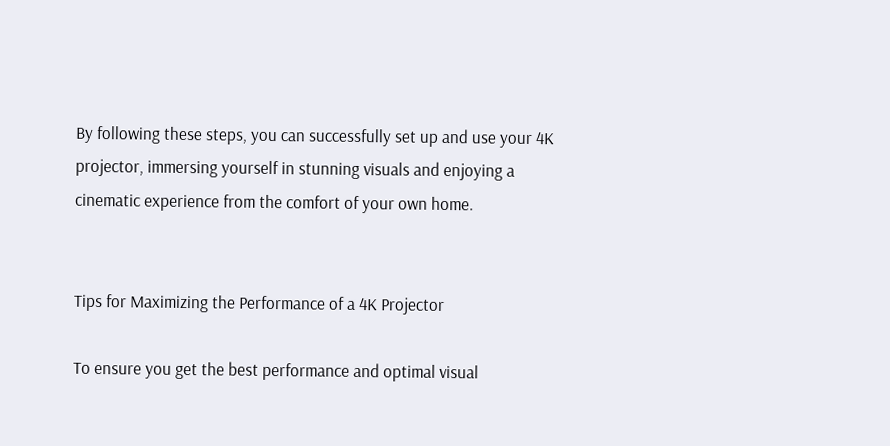By following these steps, you can successfully set up and use your 4K projector, immersing yourself in stunning visuals and enjoying a cinematic experience from the comfort of your own home.


Tips for Maximizing the Performance of a 4K Projector

To ensure you get the best performance and optimal visual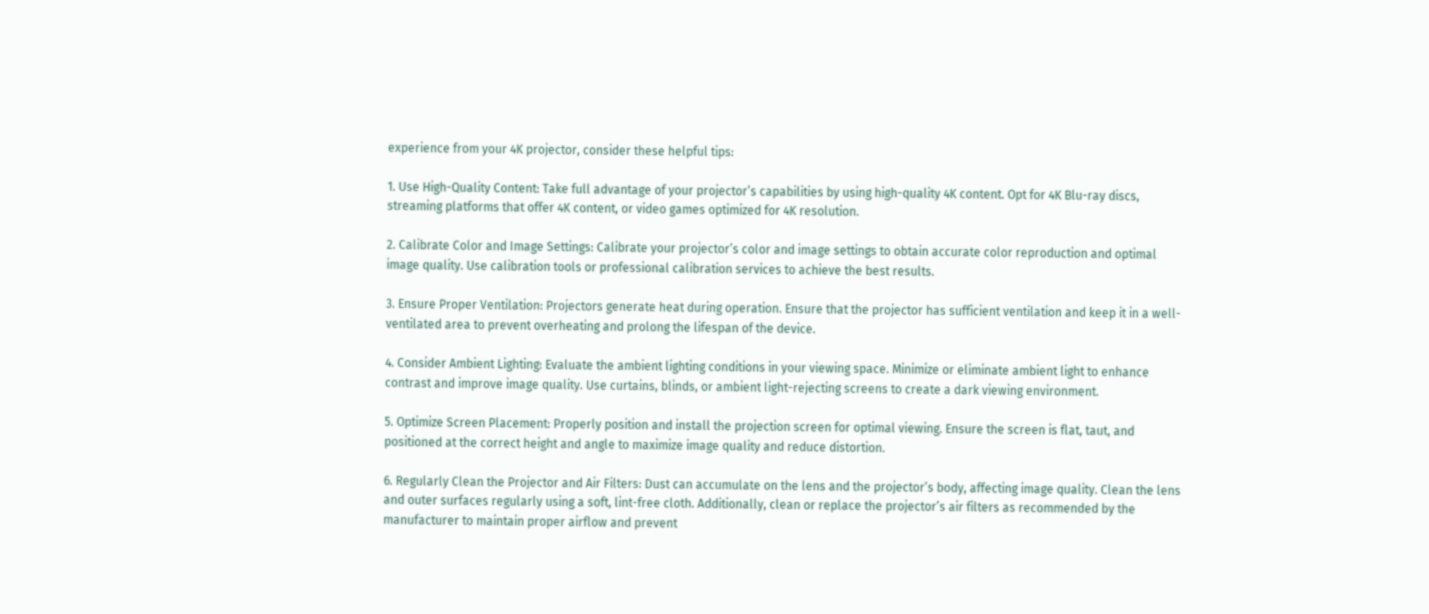experience from your 4K projector, consider these helpful tips:

1. Use High-Quality Content: Take full advantage of your projector’s capabilities by using high-quality 4K content. Opt for 4K Blu-ray discs, streaming platforms that offer 4K content, or video games optimized for 4K resolution.

2. Calibrate Color and Image Settings: Calibrate your projector’s color and image settings to obtain accurate color reproduction and optimal image quality. Use calibration tools or professional calibration services to achieve the best results.

3. Ensure Proper Ventilation: Projectors generate heat during operation. Ensure that the projector has sufficient ventilation and keep it in a well-ventilated area to prevent overheating and prolong the lifespan of the device.

4. Consider Ambient Lighting: Evaluate the ambient lighting conditions in your viewing space. Minimize or eliminate ambient light to enhance contrast and improve image quality. Use curtains, blinds, or ambient light-rejecting screens to create a dark viewing environment.

5. Optimize Screen Placement: Properly position and install the projection screen for optimal viewing. Ensure the screen is flat, taut, and positioned at the correct height and angle to maximize image quality and reduce distortion.

6. Regularly Clean the Projector and Air Filters: Dust can accumulate on the lens and the projector’s body, affecting image quality. Clean the lens and outer surfaces regularly using a soft, lint-free cloth. Additionally, clean or replace the projector’s air filters as recommended by the manufacturer to maintain proper airflow and prevent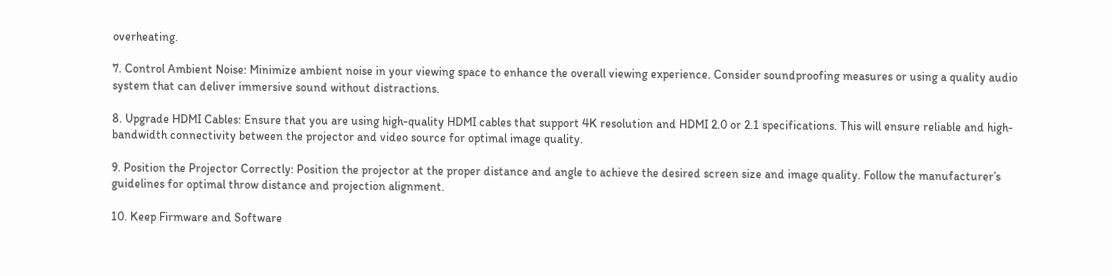overheating.

7. Control Ambient Noise: Minimize ambient noise in your viewing space to enhance the overall viewing experience. Consider soundproofing measures or using a quality audio system that can deliver immersive sound without distractions.

8. Upgrade HDMI Cables: Ensure that you are using high-quality HDMI cables that support 4K resolution and HDMI 2.0 or 2.1 specifications. This will ensure reliable and high-bandwidth connectivity between the projector and video source for optimal image quality.

9. Position the Projector Correctly: Position the projector at the proper distance and angle to achieve the desired screen size and image quality. Follow the manufacturer’s guidelines for optimal throw distance and projection alignment.

10. Keep Firmware and Software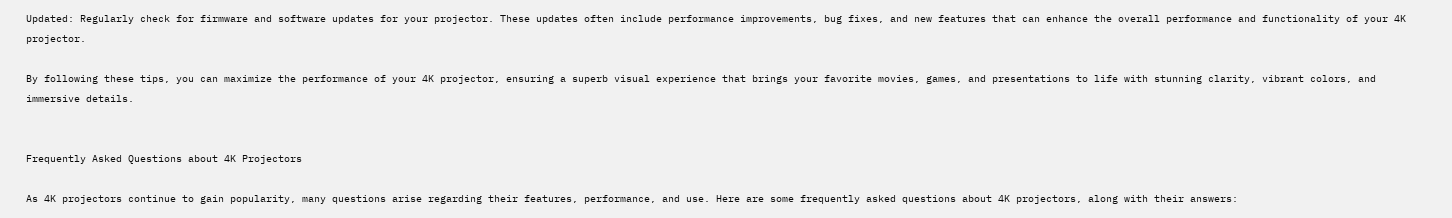Updated: Regularly check for firmware and software updates for your projector. These updates often include performance improvements, bug fixes, and new features that can enhance the overall performance and functionality of your 4K projector.

By following these tips, you can maximize the performance of your 4K projector, ensuring a superb visual experience that brings your favorite movies, games, and presentations to life with stunning clarity, vibrant colors, and immersive details.


Frequently Asked Questions about 4K Projectors

As 4K projectors continue to gain popularity, many questions arise regarding their features, performance, and use. Here are some frequently asked questions about 4K projectors, along with their answers: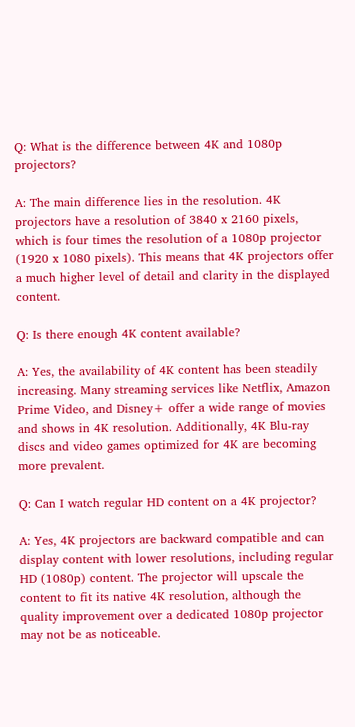Q: What is the difference between 4K and 1080p projectors?

A: The main difference lies in the resolution. 4K projectors have a resolution of 3840 x 2160 pixels, which is four times the resolution of a 1080p projector (1920 x 1080 pixels). This means that 4K projectors offer a much higher level of detail and clarity in the displayed content.

Q: Is there enough 4K content available?

A: Yes, the availability of 4K content has been steadily increasing. Many streaming services like Netflix, Amazon Prime Video, and Disney+ offer a wide range of movies and shows in 4K resolution. Additionally, 4K Blu-ray discs and video games optimized for 4K are becoming more prevalent.

Q: Can I watch regular HD content on a 4K projector?

A: Yes, 4K projectors are backward compatible and can display content with lower resolutions, including regular HD (1080p) content. The projector will upscale the content to fit its native 4K resolution, although the quality improvement over a dedicated 1080p projector may not be as noticeable.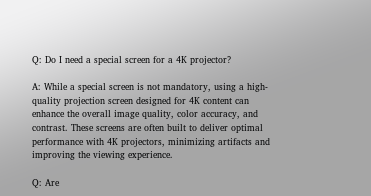Q: Do I need a special screen for a 4K projector?

A: While a special screen is not mandatory, using a high-quality projection screen designed for 4K content can enhance the overall image quality, color accuracy, and contrast. These screens are often built to deliver optimal performance with 4K projectors, minimizing artifacts and improving the viewing experience.

Q: Are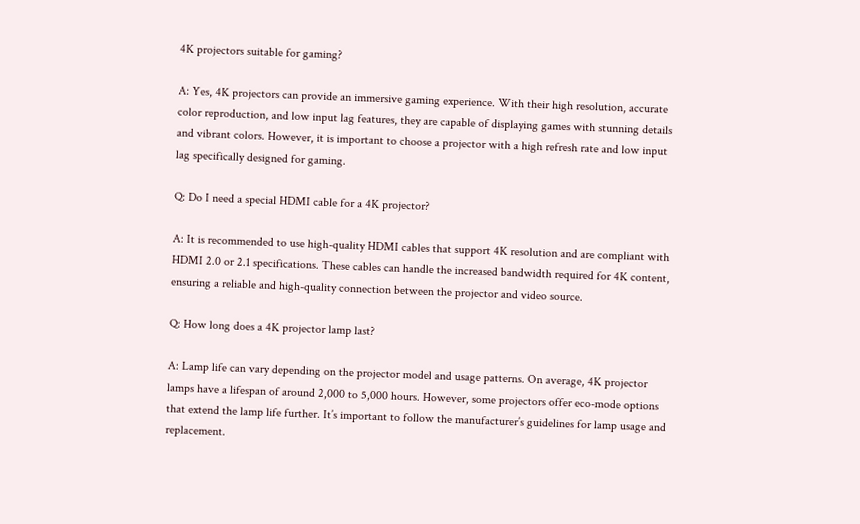4K projectors suitable for gaming?

A: Yes, 4K projectors can provide an immersive gaming experience. With their high resolution, accurate color reproduction, and low input lag features, they are capable of displaying games with stunning details and vibrant colors. However, it is important to choose a projector with a high refresh rate and low input lag specifically designed for gaming.

Q: Do I need a special HDMI cable for a 4K projector?

A: It is recommended to use high-quality HDMI cables that support 4K resolution and are compliant with HDMI 2.0 or 2.1 specifications. These cables can handle the increased bandwidth required for 4K content, ensuring a reliable and high-quality connection between the projector and video source.

Q: How long does a 4K projector lamp last?

A: Lamp life can vary depending on the projector model and usage patterns. On average, 4K projector lamps have a lifespan of around 2,000 to 5,000 hours. However, some projectors offer eco-mode options that extend the lamp life further. It’s important to follow the manufacturer’s guidelines for lamp usage and replacement.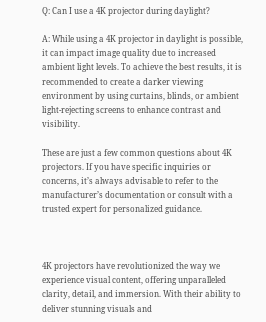Q: Can I use a 4K projector during daylight?

A: While using a 4K projector in daylight is possible, it can impact image quality due to increased ambient light levels. To achieve the best results, it is recommended to create a darker viewing environment by using curtains, blinds, or ambient light-rejecting screens to enhance contrast and visibility.

These are just a few common questions about 4K projectors. If you have specific inquiries or concerns, it’s always advisable to refer to the manufacturer’s documentation or consult with a trusted expert for personalized guidance.



4K projectors have revolutionized the way we experience visual content, offering unparalleled clarity, detail, and immersion. With their ability to deliver stunning visuals and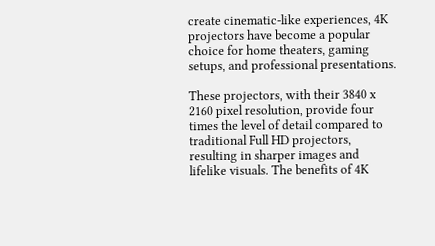create cinematic-like experiences, 4K projectors have become a popular choice for home theaters, gaming setups, and professional presentations.

These projectors, with their 3840 x 2160 pixel resolution, provide four times the level of detail compared to traditional Full HD projectors, resulting in sharper images and lifelike visuals. The benefits of 4K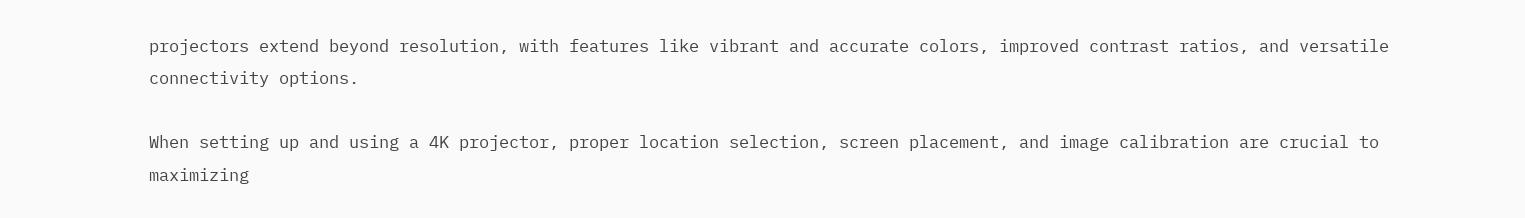projectors extend beyond resolution, with features like vibrant and accurate colors, improved contrast ratios, and versatile connectivity options.

When setting up and using a 4K projector, proper location selection, screen placement, and image calibration are crucial to maximizing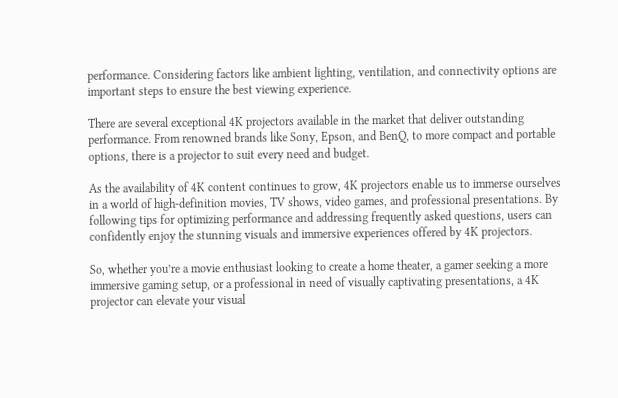performance. Considering factors like ambient lighting, ventilation, and connectivity options are important steps to ensure the best viewing experience.

There are several exceptional 4K projectors available in the market that deliver outstanding performance. From renowned brands like Sony, Epson, and BenQ, to more compact and portable options, there is a projector to suit every need and budget.

As the availability of 4K content continues to grow, 4K projectors enable us to immerse ourselves in a world of high-definition movies, TV shows, video games, and professional presentations. By following tips for optimizing performance and addressing frequently asked questions, users can confidently enjoy the stunning visuals and immersive experiences offered by 4K projectors.

So, whether you’re a movie enthusiast looking to create a home theater, a gamer seeking a more immersive gaming setup, or a professional in need of visually captivating presentations, a 4K projector can elevate your visual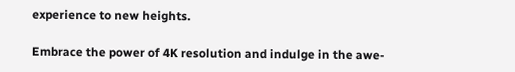experience to new heights.

Embrace the power of 4K resolution and indulge in the awe-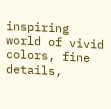inspiring world of vivid colors, fine details,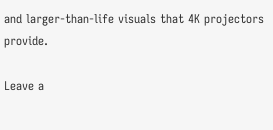and larger-than-life visuals that 4K projectors provide.

Leave a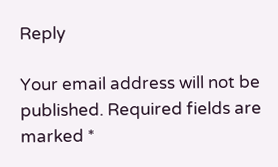Reply

Your email address will not be published. Required fields are marked *